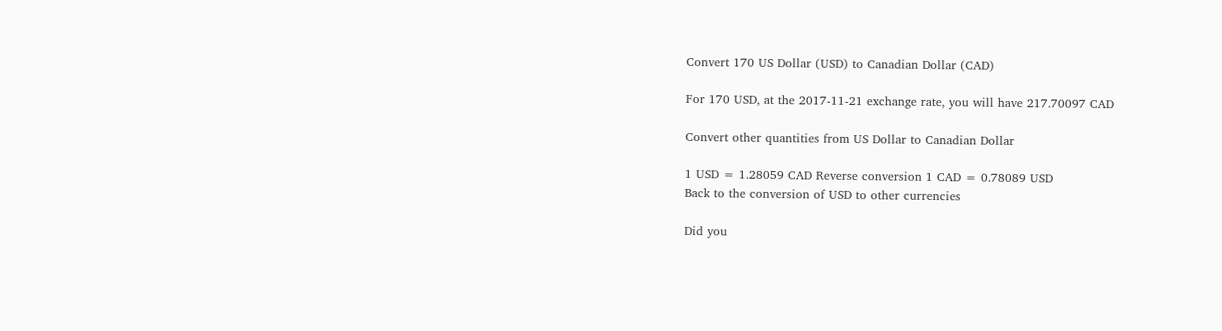Convert 170 US Dollar (USD) to Canadian Dollar (CAD)

For 170 USD, at the 2017-11-21 exchange rate, you will have 217.70097 CAD

Convert other quantities from US Dollar to Canadian Dollar

1 USD = 1.28059 CAD Reverse conversion 1 CAD = 0.78089 USD
Back to the conversion of USD to other currencies

Did you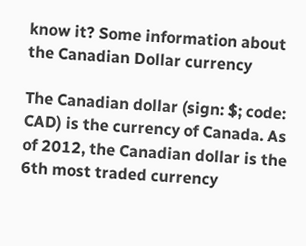know it? Some information about the Canadian Dollar currency

The Canadian dollar (sign: $; code: CAD) is the currency of Canada. As of 2012, the Canadian dollar is the 6th most traded currency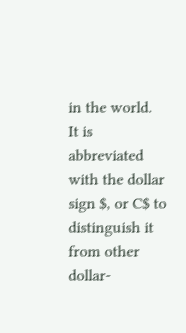in the world.
It is abbreviated with the dollar sign $, or C$ to distinguish it from other dollar-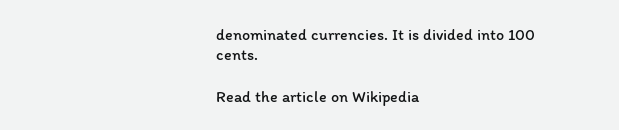denominated currencies. It is divided into 100 cents.

Read the article on Wikipedia